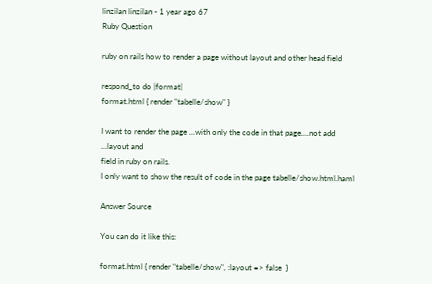linzilan linzilan - 1 year ago 67
Ruby Question

ruby on rails how to render a page without layout and other head field

respond_to do |format|
format.html { render "tabelle/show" }

I want to render the page ...with only the code in that page....not add
...layout and
field in ruby on rails.
I only want to show the result of code in the page tabelle/show.html.haml

Answer Source

You can do it like this:

format.html { render "tabelle/show", :layout => false  }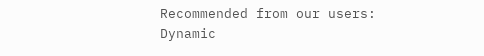Recommended from our users: Dynamic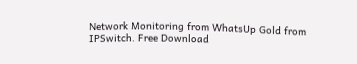Network Monitoring from WhatsUp Gold from IPSwitch. Free Download